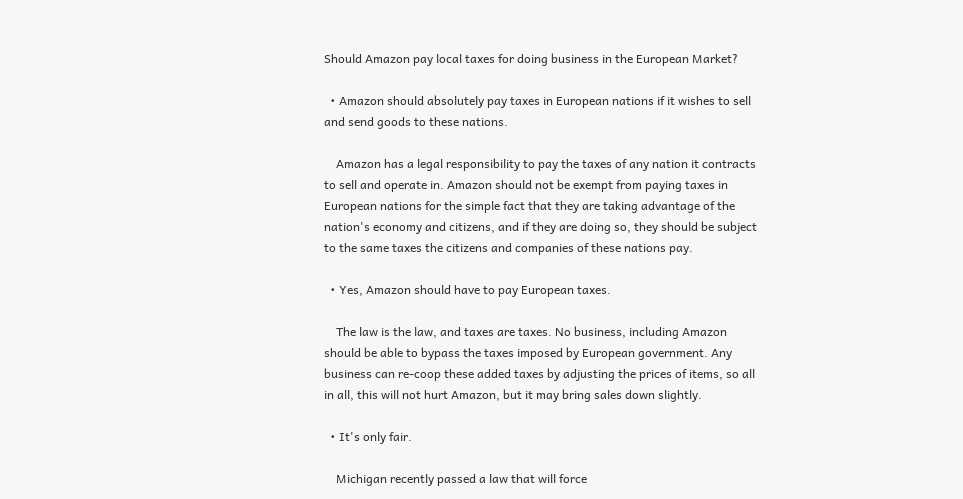Should Amazon pay local taxes for doing business in the European Market?

  • Amazon should absolutely pay taxes in European nations if it wishes to sell and send goods to these nations.

    Amazon has a legal responsibility to pay the taxes of any nation it contracts to sell and operate in. Amazon should not be exempt from paying taxes in European nations for the simple fact that they are taking advantage of the nation's economy and citizens, and if they are doing so, they should be subject to the same taxes the citizens and companies of these nations pay.

  • Yes, Amazon should have to pay European taxes.

    The law is the law, and taxes are taxes. No business, including Amazon should be able to bypass the taxes imposed by European government. Any business can re-coop these added taxes by adjusting the prices of items, so all in all, this will not hurt Amazon, but it may bring sales down slightly.

  • It's only fair.

    Michigan recently passed a law that will force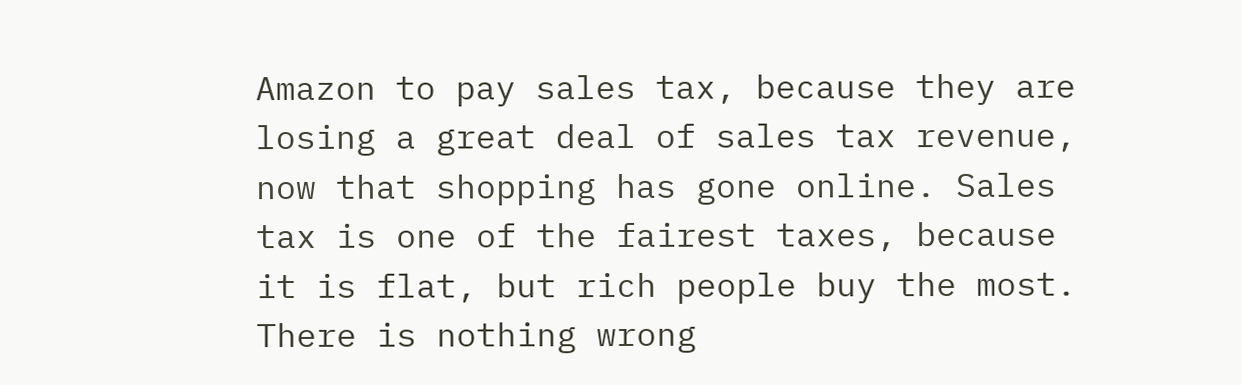Amazon to pay sales tax, because they are losing a great deal of sales tax revenue, now that shopping has gone online. Sales tax is one of the fairest taxes, because it is flat, but rich people buy the most. There is nothing wrong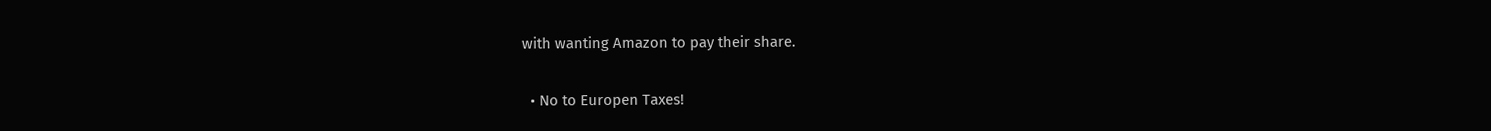with wanting Amazon to pay their share.

  • No to Europen Taxes!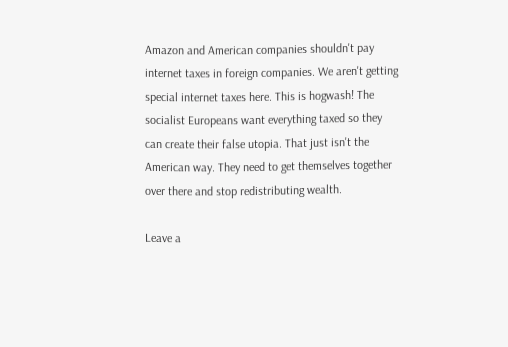Amazon and American companies shouldn't pay internet taxes in foreign companies. We aren't getting special internet taxes here. This is hogwash! The socialist Europeans want everything taxed so they can create their false utopia. That just isn't the American way. They need to get themselves together over there and stop redistributing wealth.

Leave a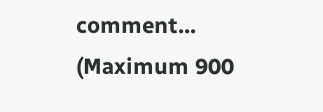comment...
(Maximum 900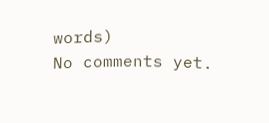words)
No comments yet.